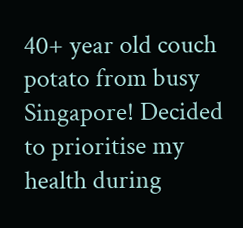40+ year old couch potato from busy Singapore! Decided to prioritise my health during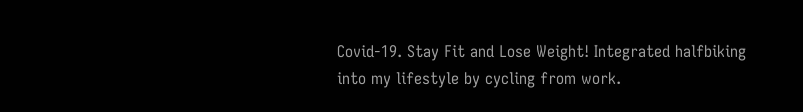Covid-19. Stay Fit and Lose Weight! Integrated halfbiking into my lifestyle by cycling from work.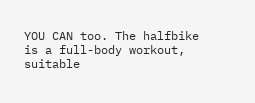YOU CAN too. The halfbike is a full-body workout, suitable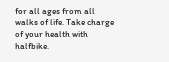for all ages from all walks of life. Take charge of your health with halfbike.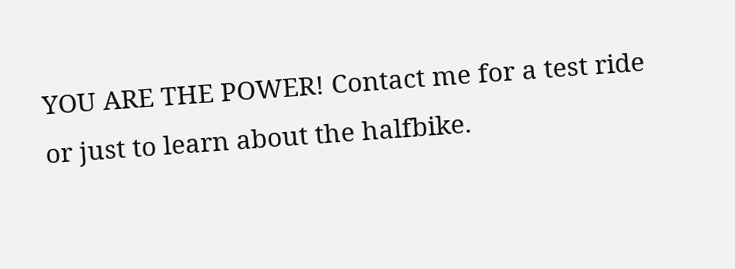YOU ARE THE POWER! Contact me for a test ride or just to learn about the halfbike.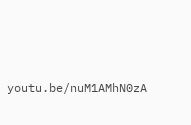youtu.be/nuM1AMhN0zA